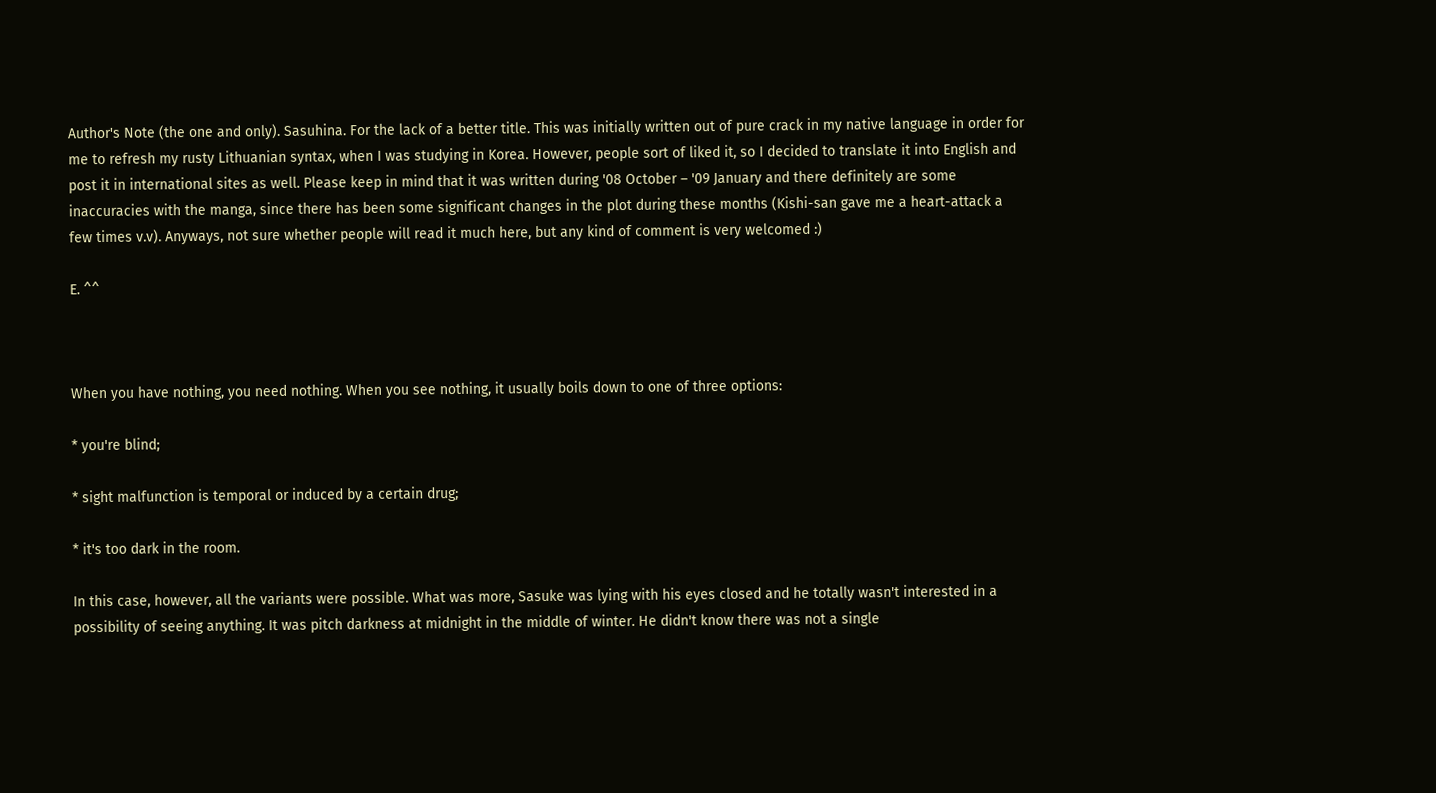Author's Note (the one and only). Sasuhina. For the lack of a better title. This was initially written out of pure crack in my native language in order for me to refresh my rusty Lithuanian syntax, when I was studying in Korea. However, people sort of liked it, so I decided to translate it into English and post it in international sites as well. Please keep in mind that it was written during '08 October – '09 January and there definitely are some inaccuracies with the manga, since there has been some significant changes in the plot during these months (Kishi-san gave me a heart-attack a few times v.v). Anyways, not sure whether people will read it much here, but any kind of comment is very welcomed :)

E. ^^



When you have nothing, you need nothing. When you see nothing, it usually boils down to one of three options:

* you're blind;

* sight malfunction is temporal or induced by a certain drug;

* it's too dark in the room.

In this case, however, all the variants were possible. What was more, Sasuke was lying with his eyes closed and he totally wasn't interested in a possibility of seeing anything. It was pitch darkness at midnight in the middle of winter. He didn't know there was not a single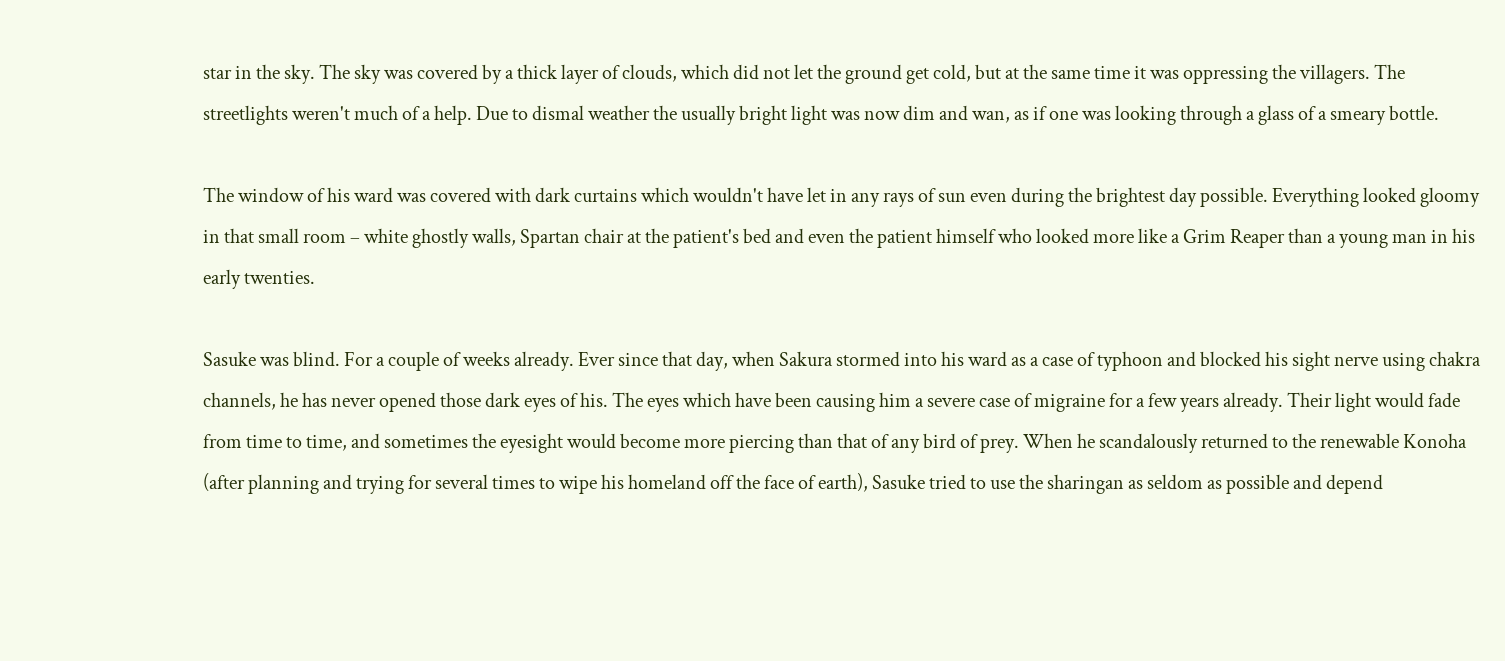star in the sky. The sky was covered by a thick layer of clouds, which did not let the ground get cold, but at the same time it was oppressing the villagers. The streetlights weren't much of a help. Due to dismal weather the usually bright light was now dim and wan, as if one was looking through a glass of a smeary bottle.

The window of his ward was covered with dark curtains which wouldn't have let in any rays of sun even during the brightest day possible. Everything looked gloomy in that small room – white ghostly walls, Spartan chair at the patient's bed and even the patient himself who looked more like a Grim Reaper than a young man in his early twenties.

Sasuke was blind. For a couple of weeks already. Ever since that day, when Sakura stormed into his ward as a case of typhoon and blocked his sight nerve using chakra channels, he has never opened those dark eyes of his. The eyes which have been causing him a severe case of migraine for a few years already. Their light would fade from time to time, and sometimes the eyesight would become more piercing than that of any bird of prey. When he scandalously returned to the renewable Konoha (after planning and trying for several times to wipe his homeland off the face of earth), Sasuke tried to use the sharingan as seldom as possible and depend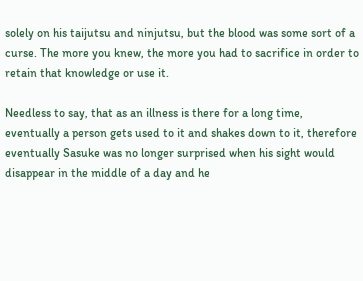solely on his taijutsu and ninjutsu, but the blood was some sort of a curse. The more you knew, the more you had to sacrifice in order to retain that knowledge or use it.

Needless to say, that as an illness is there for a long time, eventually a person gets used to it and shakes down to it, therefore eventually Sasuke was no longer surprised when his sight would disappear in the middle of a day and he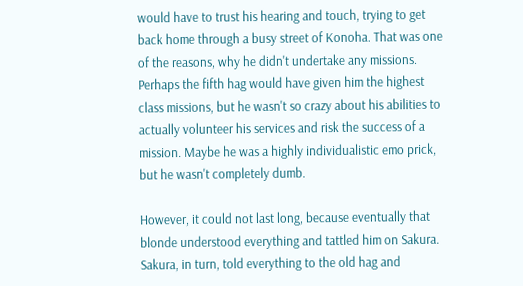would have to trust his hearing and touch, trying to get back home through a busy street of Konoha. That was one of the reasons, why he didn't undertake any missions. Perhaps the fifth hag would have given him the highest class missions, but he wasn't so crazy about his abilities to actually volunteer his services and risk the success of a mission. Maybe he was a highly individualistic emo prick, but he wasn't completely dumb.

However, it could not last long, because eventually that blonde understood everything and tattled him on Sakura. Sakura, in turn, told everything to the old hag and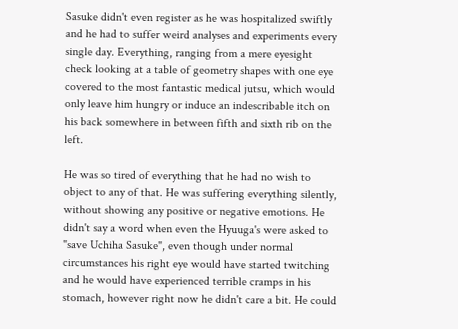Sasuke didn't even register as he was hospitalized swiftly and he had to suffer weird analyses and experiments every single day. Everything, ranging from a mere eyesight check looking at a table of geometry shapes with one eye covered to the most fantastic medical jutsu, which would only leave him hungry or induce an indescribable itch on his back somewhere in between fifth and sixth rib on the left.

He was so tired of everything that he had no wish to object to any of that. He was suffering everything silently, without showing any positive or negative emotions. He didn't say a word when even the Hyuuga's were asked to "save Uchiha Sasuke", even though under normal circumstances his right eye would have started twitching and he would have experienced terrible cramps in his stomach, however right now he didn't care a bit. He could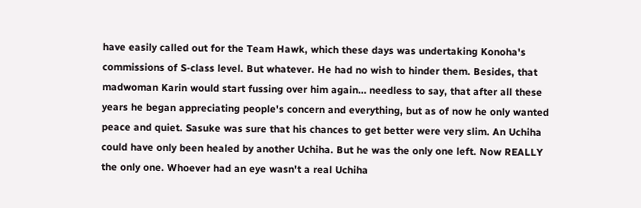have easily called out for the Team Hawk, which these days was undertaking Konoha's commissions of S-class level. But whatever. He had no wish to hinder them. Besides, that madwoman Karin would start fussing over him again… needless to say, that after all these years he began appreciating people's concern and everything, but as of now he only wanted peace and quiet. Sasuke was sure that his chances to get better were very slim. An Uchiha could have only been healed by another Uchiha. But he was the only one left. Now REALLY the only one. Whoever had an eye wasn't a real Uchiha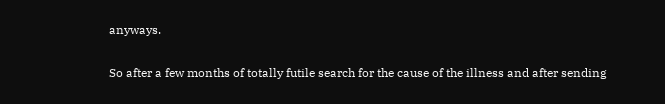anyways.

So after a few months of totally futile search for the cause of the illness and after sending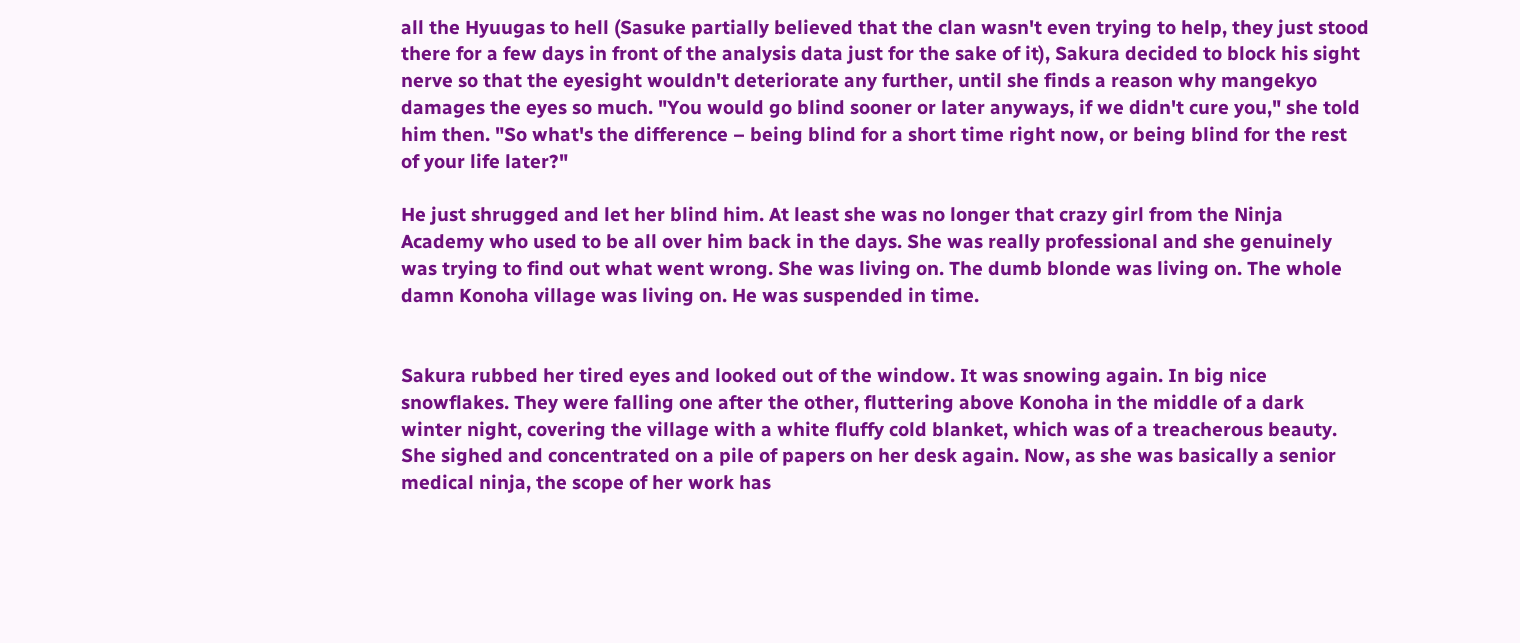all the Hyuugas to hell (Sasuke partially believed that the clan wasn't even trying to help, they just stood there for a few days in front of the analysis data just for the sake of it), Sakura decided to block his sight nerve so that the eyesight wouldn't deteriorate any further, until she finds a reason why mangekyo damages the eyes so much. "You would go blind sooner or later anyways, if we didn't cure you," she told him then. "So what's the difference – being blind for a short time right now, or being blind for the rest of your life later?"

He just shrugged and let her blind him. At least she was no longer that crazy girl from the Ninja Academy who used to be all over him back in the days. She was really professional and she genuinely was trying to find out what went wrong. She was living on. The dumb blonde was living on. The whole damn Konoha village was living on. He was suspended in time.


Sakura rubbed her tired eyes and looked out of the window. It was snowing again. In big nice snowflakes. They were falling one after the other, fluttering above Konoha in the middle of a dark winter night, covering the village with a white fluffy cold blanket, which was of a treacherous beauty. She sighed and concentrated on a pile of papers on her desk again. Now, as she was basically a senior medical ninja, the scope of her work has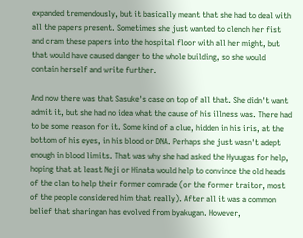expanded tremendously, but it basically meant that she had to deal with all the papers present. Sometimes she just wanted to clench her fist and cram these papers into the hospital floor with all her might, but that would have caused danger to the whole building, so she would contain herself and write further.

And now there was that Sasuke's case on top of all that. She didn't want admit it, but she had no idea what the cause of his illness was. There had to be some reason for it. Some kind of a clue, hidden in his iris, at the bottom of his eyes, in his blood or DNA. Perhaps she just wasn't adept enough in blood limits. That was why she had asked the Hyuugas for help, hoping that at least Neji or Hinata would help to convince the old heads of the clan to help their former comrade (or the former traitor, most of the people considered him that really). After all it was a common belief that sharingan has evolved from byakugan. However,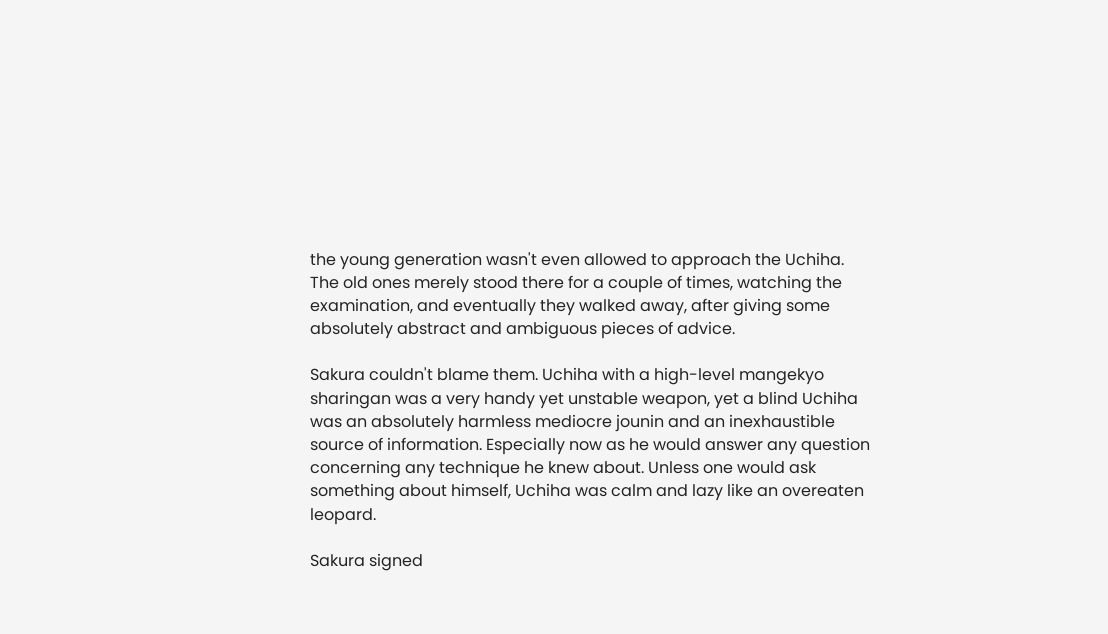the young generation wasn't even allowed to approach the Uchiha. The old ones merely stood there for a couple of times, watching the examination, and eventually they walked away, after giving some absolutely abstract and ambiguous pieces of advice.

Sakura couldn't blame them. Uchiha with a high-level mangekyo sharingan was a very handy yet unstable weapon, yet a blind Uchiha was an absolutely harmless mediocre jounin and an inexhaustible source of information. Especially now as he would answer any question concerning any technique he knew about. Unless one would ask something about himself, Uchiha was calm and lazy like an overeaten leopard.

Sakura signed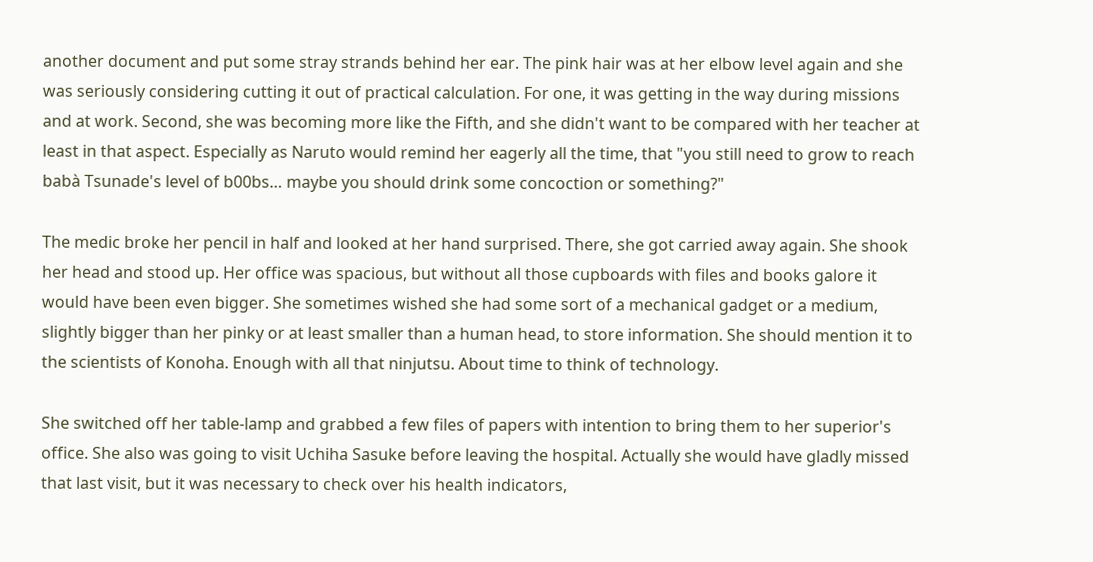another document and put some stray strands behind her ear. The pink hair was at her elbow level again and she was seriously considering cutting it out of practical calculation. For one, it was getting in the way during missions and at work. Second, she was becoming more like the Fifth, and she didn't want to be compared with her teacher at least in that aspect. Especially as Naruto would remind her eagerly all the time, that "you still need to grow to reach babà Tsunade's level of b00bs… maybe you should drink some concoction or something?"

The medic broke her pencil in half and looked at her hand surprised. There, she got carried away again. She shook her head and stood up. Her office was spacious, but without all those cupboards with files and books galore it would have been even bigger. She sometimes wished she had some sort of a mechanical gadget or a medium, slightly bigger than her pinky or at least smaller than a human head, to store information. She should mention it to the scientists of Konoha. Enough with all that ninjutsu. About time to think of technology.

She switched off her table-lamp and grabbed a few files of papers with intention to bring them to her superior's office. She also was going to visit Uchiha Sasuke before leaving the hospital. Actually she would have gladly missed that last visit, but it was necessary to check over his health indicators,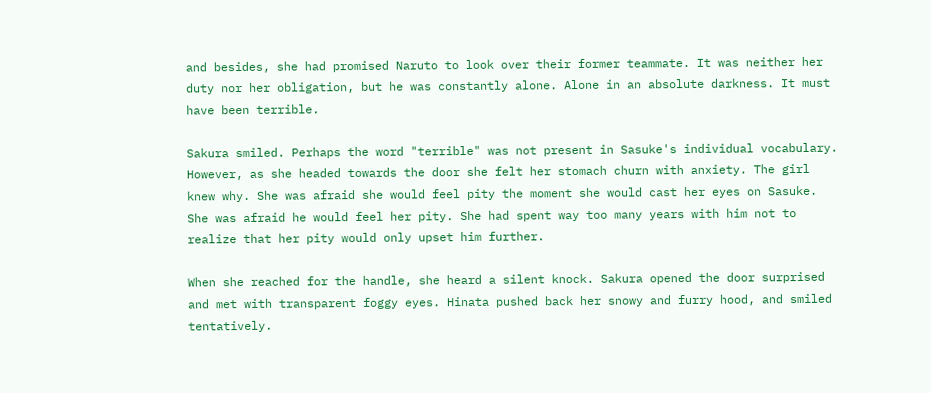and besides, she had promised Naruto to look over their former teammate. It was neither her duty nor her obligation, but he was constantly alone. Alone in an absolute darkness. It must have been terrible.

Sakura smiled. Perhaps the word "terrible" was not present in Sasuke's individual vocabulary. However, as she headed towards the door she felt her stomach churn with anxiety. The girl knew why. She was afraid she would feel pity the moment she would cast her eyes on Sasuke. She was afraid he would feel her pity. She had spent way too many years with him not to realize that her pity would only upset him further.

When she reached for the handle, she heard a silent knock. Sakura opened the door surprised and met with transparent foggy eyes. Hinata pushed back her snowy and furry hood, and smiled tentatively.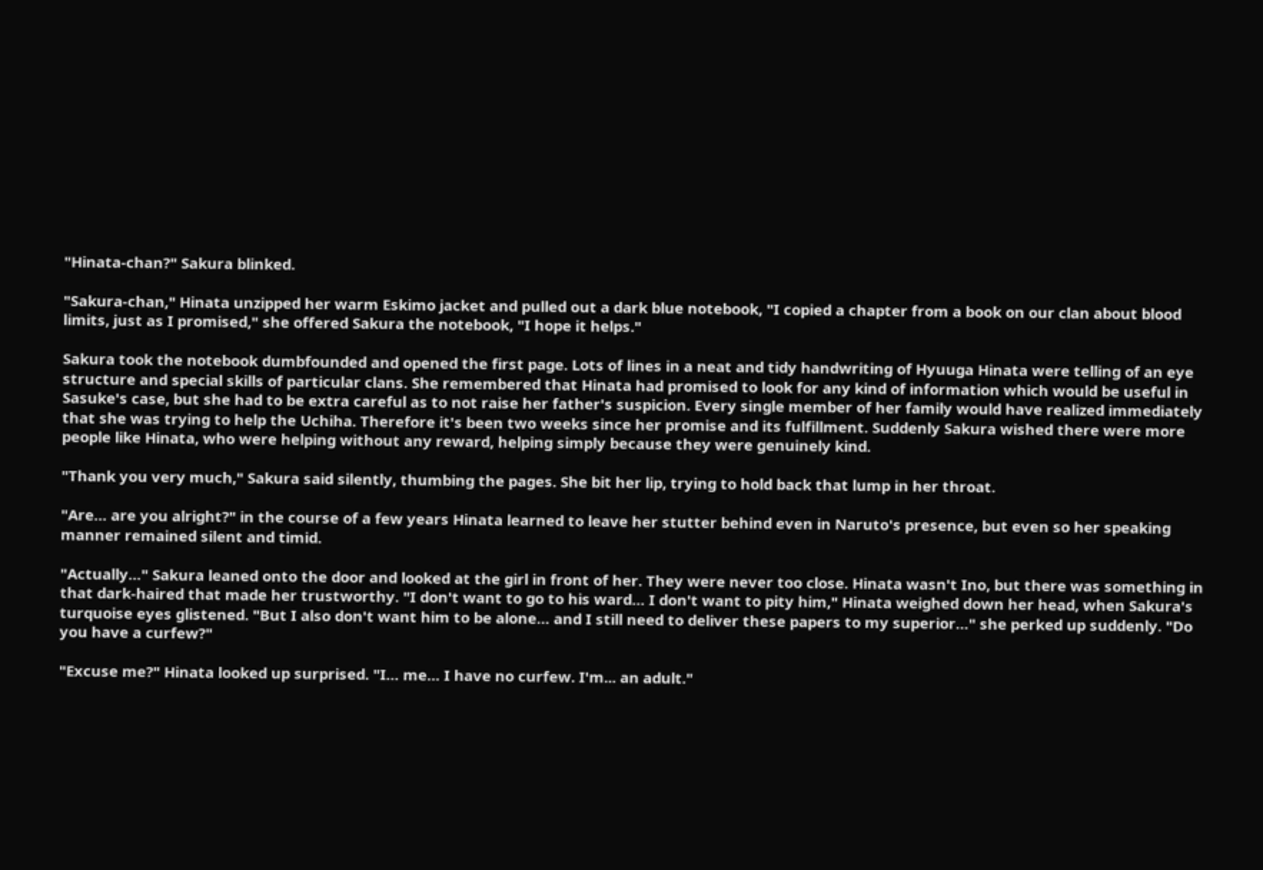"Hinata-chan?" Sakura blinked.

"Sakura-chan," Hinata unzipped her warm Eskimo jacket and pulled out a dark blue notebook, "I copied a chapter from a book on our clan about blood limits, just as I promised," she offered Sakura the notebook, "I hope it helps."

Sakura took the notebook dumbfounded and opened the first page. Lots of lines in a neat and tidy handwriting of Hyuuga Hinata were telling of an eye structure and special skills of particular clans. She remembered that Hinata had promised to look for any kind of information which would be useful in Sasuke's case, but she had to be extra careful as to not raise her father's suspicion. Every single member of her family would have realized immediately that she was trying to help the Uchiha. Therefore it's been two weeks since her promise and its fulfillment. Suddenly Sakura wished there were more people like Hinata, who were helping without any reward, helping simply because they were genuinely kind.

"Thank you very much," Sakura said silently, thumbing the pages. She bit her lip, trying to hold back that lump in her throat.

"Are… are you alright?" in the course of a few years Hinata learned to leave her stutter behind even in Naruto's presence, but even so her speaking manner remained silent and timid.

"Actually…" Sakura leaned onto the door and looked at the girl in front of her. They were never too close. Hinata wasn't Ino, but there was something in that dark-haired that made her trustworthy. "I don't want to go to his ward… I don't want to pity him," Hinata weighed down her head, when Sakura's turquoise eyes glistened. "But I also don't want him to be alone… and I still need to deliver these papers to my superior…" she perked up suddenly. "Do you have a curfew?"

"Excuse me?" Hinata looked up surprised. "I… me… I have no curfew. I'm... an adult."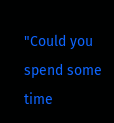"Could you spend some time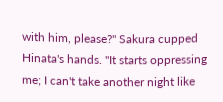with him, please?" Sakura cupped Hinata's hands. "It starts oppressing me; I can't take another night like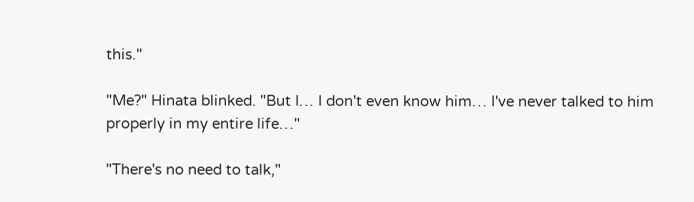this."

"Me?" Hinata blinked. "But I… I don't even know him… I've never talked to him properly in my entire life…"

"There's no need to talk,"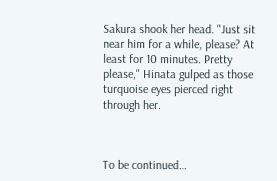Sakura shook her head. "Just sit near him for a while, please? At least for 10 minutes. Pretty please," Hinata gulped as those turquoise eyes pierced right through her.



To be continued…